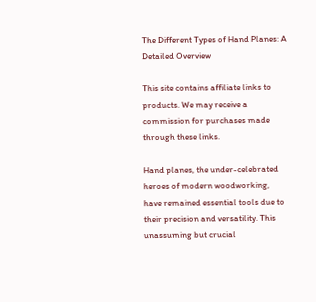The Different Types of Hand Planes: A Detailed Overview

This site contains affiliate links to products. We may receive a commission for purchases made through these links.

Hand planes, the under-celebrated heroes of modern woodworking, have remained essential tools due to their precision and versatility. This unassuming but crucial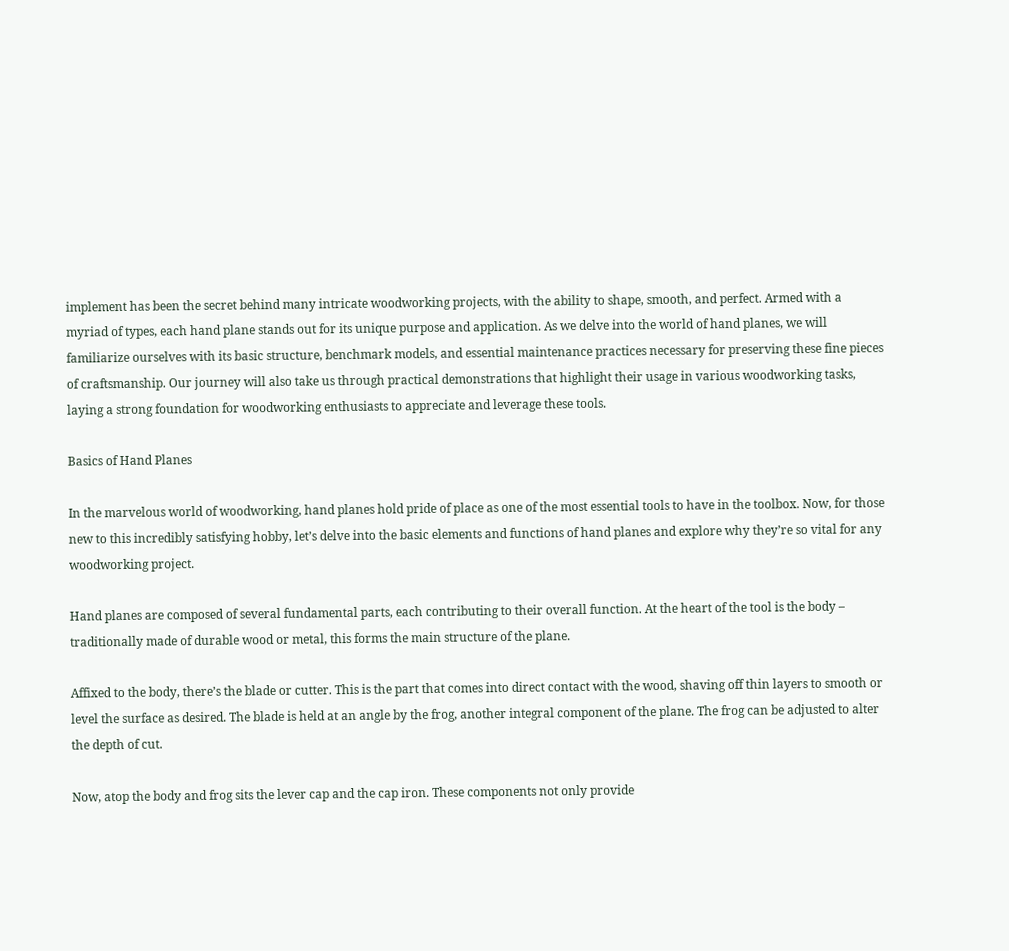implement has been the secret behind many intricate woodworking projects, with the ability to shape, smooth, and perfect. Armed with a myriad of types, each hand plane stands out for its unique purpose and application. As we delve into the world of hand planes, we will familiarize ourselves with its basic structure, benchmark models, and essential maintenance practices necessary for preserving these fine pieces of craftsmanship. Our journey will also take us through practical demonstrations that highlight their usage in various woodworking tasks, laying a strong foundation for woodworking enthusiasts to appreciate and leverage these tools.

Basics of Hand Planes

In the marvelous world of woodworking, hand planes hold pride of place as one of the most essential tools to have in the toolbox. Now, for those new to this incredibly satisfying hobby, let’s delve into the basic elements and functions of hand planes and explore why they’re so vital for any woodworking project.

Hand planes are composed of several fundamental parts, each contributing to their overall function. At the heart of the tool is the body – traditionally made of durable wood or metal, this forms the main structure of the plane.

Affixed to the body, there’s the blade or cutter. This is the part that comes into direct contact with the wood, shaving off thin layers to smooth or level the surface as desired. The blade is held at an angle by the frog, another integral component of the plane. The frog can be adjusted to alter the depth of cut.

Now, atop the body and frog sits the lever cap and the cap iron. These components not only provide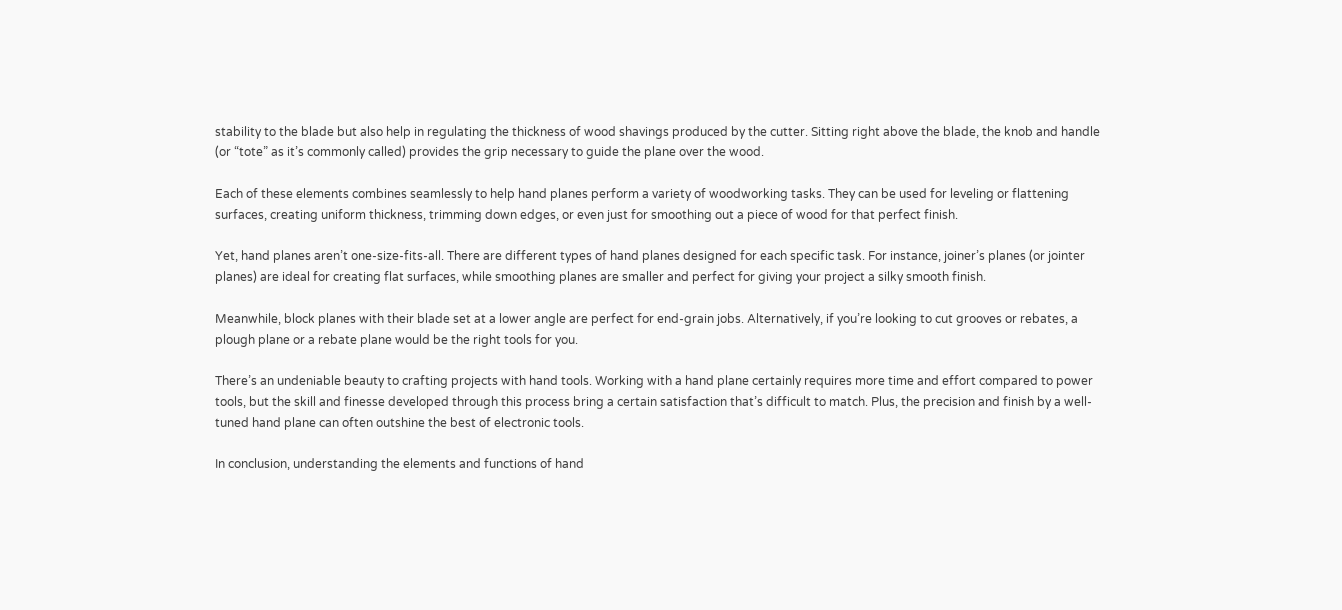stability to the blade but also help in regulating the thickness of wood shavings produced by the cutter. Sitting right above the blade, the knob and handle (or “tote” as it’s commonly called) provides the grip necessary to guide the plane over the wood.

Each of these elements combines seamlessly to help hand planes perform a variety of woodworking tasks. They can be used for leveling or flattening surfaces, creating uniform thickness, trimming down edges, or even just for smoothing out a piece of wood for that perfect finish.

Yet, hand planes aren’t one-size-fits-all. There are different types of hand planes designed for each specific task. For instance, joiner’s planes (or jointer planes) are ideal for creating flat surfaces, while smoothing planes are smaller and perfect for giving your project a silky smooth finish.

Meanwhile, block planes with their blade set at a lower angle are perfect for end-grain jobs. Alternatively, if you’re looking to cut grooves or rebates, a plough plane or a rebate plane would be the right tools for you.

There’s an undeniable beauty to crafting projects with hand tools. Working with a hand plane certainly requires more time and effort compared to power tools, but the skill and finesse developed through this process bring a certain satisfaction that’s difficult to match. Plus, the precision and finish by a well-tuned hand plane can often outshine the best of electronic tools.

In conclusion, understanding the elements and functions of hand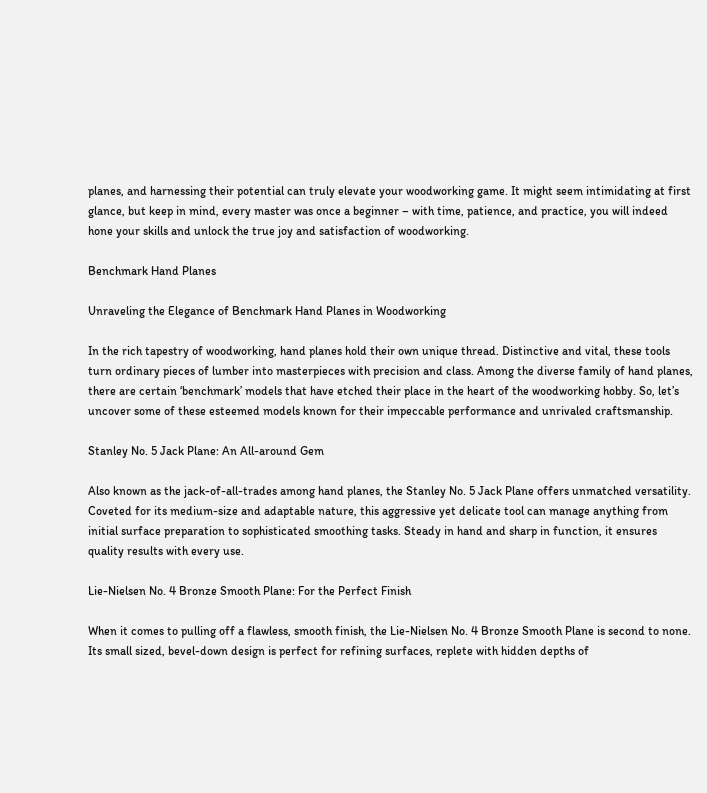planes, and harnessing their potential can truly elevate your woodworking game. It might seem intimidating at first glance, but keep in mind, every master was once a beginner – with time, patience, and practice, you will indeed hone your skills and unlock the true joy and satisfaction of woodworking.

Benchmark Hand Planes

Unraveling the Elegance of Benchmark Hand Planes in Woodworking

In the rich tapestry of woodworking, hand planes hold their own unique thread. Distinctive and vital, these tools turn ordinary pieces of lumber into masterpieces with precision and class. Among the diverse family of hand planes, there are certain ‘benchmark’ models that have etched their place in the heart of the woodworking hobby. So, let’s uncover some of these esteemed models known for their impeccable performance and unrivaled craftsmanship.

Stanley No. 5 Jack Plane: An All-around Gem

Also known as the jack-of-all-trades among hand planes, the Stanley No. 5 Jack Plane offers unmatched versatility. Coveted for its medium-size and adaptable nature, this aggressive yet delicate tool can manage anything from initial surface preparation to sophisticated smoothing tasks. Steady in hand and sharp in function, it ensures quality results with every use.

Lie-Nielsen No. 4 Bronze Smooth Plane: For the Perfect Finish

When it comes to pulling off a flawless, smooth finish, the Lie-Nielsen No. 4 Bronze Smooth Plane is second to none. Its small sized, bevel-down design is perfect for refining surfaces, replete with hidden depths of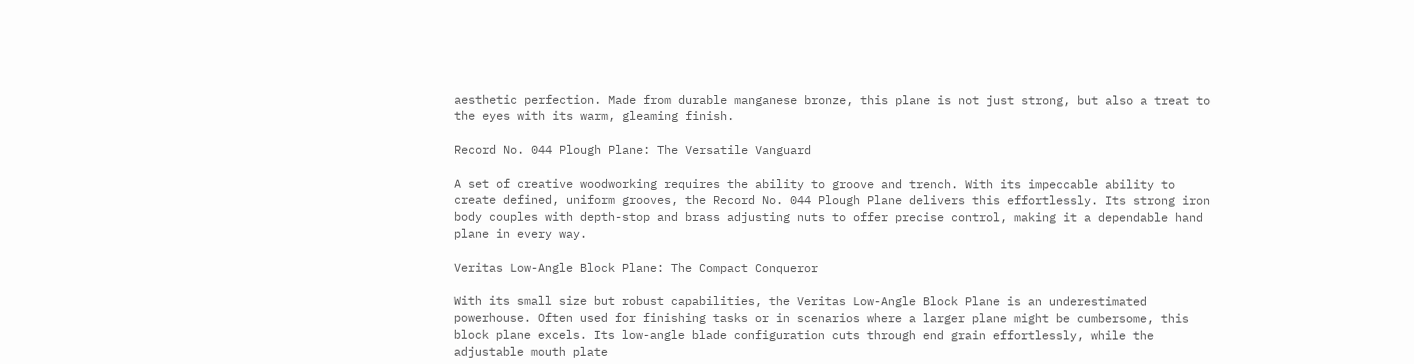aesthetic perfection. Made from durable manganese bronze, this plane is not just strong, but also a treat to the eyes with its warm, gleaming finish.

Record No. 044 Plough Plane: The Versatile Vanguard

A set of creative woodworking requires the ability to groove and trench. With its impeccable ability to create defined, uniform grooves, the Record No. 044 Plough Plane delivers this effortlessly. Its strong iron body couples with depth-stop and brass adjusting nuts to offer precise control, making it a dependable hand plane in every way.

Veritas Low-Angle Block Plane: The Compact Conqueror

With its small size but robust capabilities, the Veritas Low-Angle Block Plane is an underestimated powerhouse. Often used for finishing tasks or in scenarios where a larger plane might be cumbersome, this block plane excels. Its low-angle blade configuration cuts through end grain effortlessly, while the adjustable mouth plate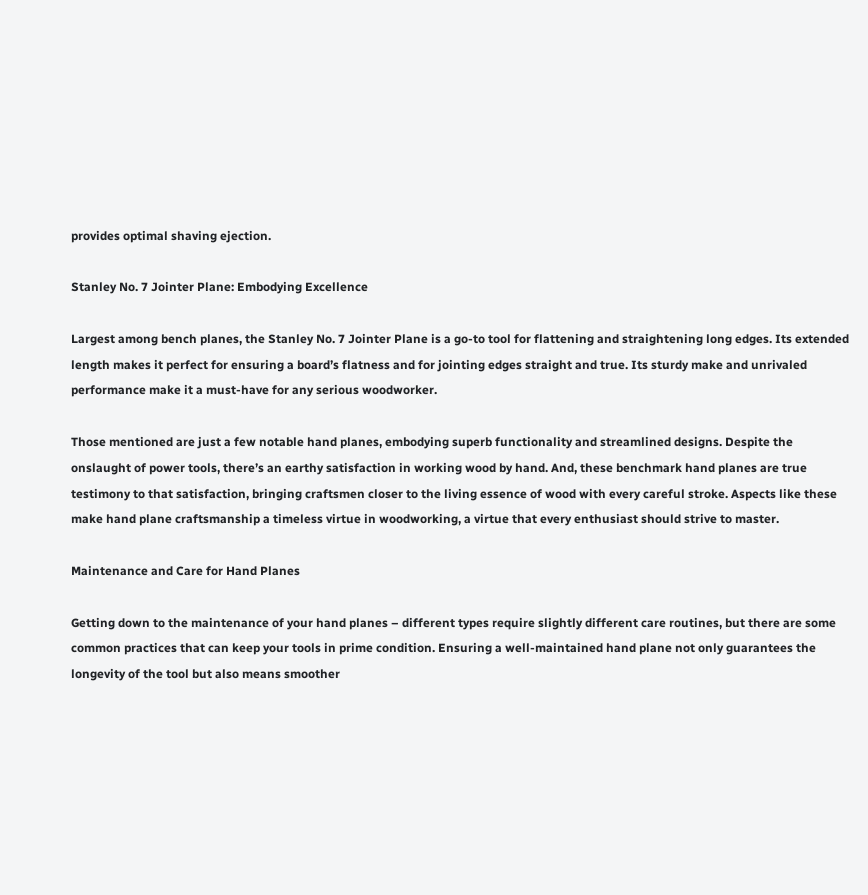provides optimal shaving ejection.

Stanley No. 7 Jointer Plane: Embodying Excellence

Largest among bench planes, the Stanley No. 7 Jointer Plane is a go-to tool for flattening and straightening long edges. Its extended length makes it perfect for ensuring a board’s flatness and for jointing edges straight and true. Its sturdy make and unrivaled performance make it a must-have for any serious woodworker.

Those mentioned are just a few notable hand planes, embodying superb functionality and streamlined designs. Despite the onslaught of power tools, there’s an earthy satisfaction in working wood by hand. And, these benchmark hand planes are true testimony to that satisfaction, bringing craftsmen closer to the living essence of wood with every careful stroke. Aspects like these make hand plane craftsmanship a timeless virtue in woodworking, a virtue that every enthusiast should strive to master.

Maintenance and Care for Hand Planes

Getting down to the maintenance of your hand planes – different types require slightly different care routines, but there are some common practices that can keep your tools in prime condition. Ensuring a well-maintained hand plane not only guarantees the longevity of the tool but also means smoother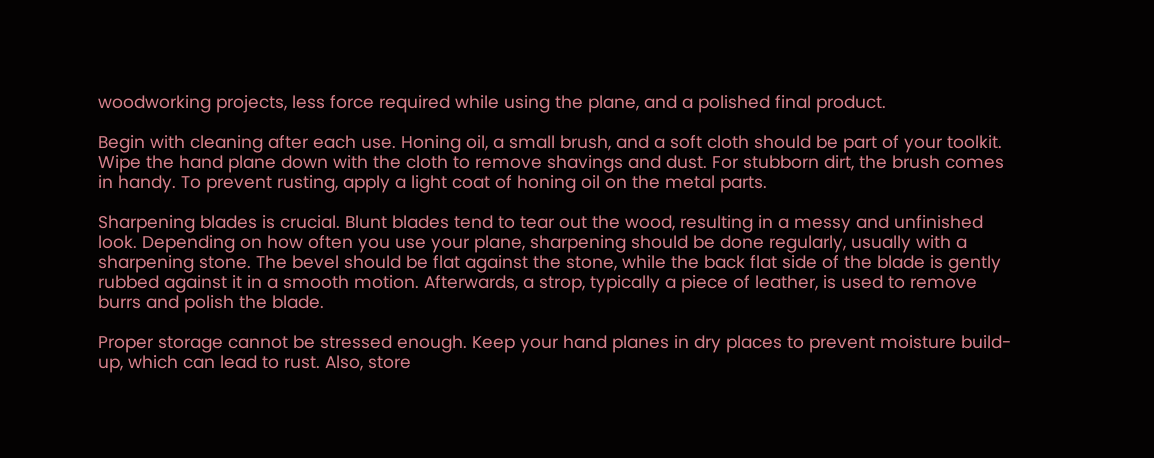woodworking projects, less force required while using the plane, and a polished final product.

Begin with cleaning after each use. Honing oil, a small brush, and a soft cloth should be part of your toolkit. Wipe the hand plane down with the cloth to remove shavings and dust. For stubborn dirt, the brush comes in handy. To prevent rusting, apply a light coat of honing oil on the metal parts.

Sharpening blades is crucial. Blunt blades tend to tear out the wood, resulting in a messy and unfinished look. Depending on how often you use your plane, sharpening should be done regularly, usually with a sharpening stone. The bevel should be flat against the stone, while the back flat side of the blade is gently rubbed against it in a smooth motion. Afterwards, a strop, typically a piece of leather, is used to remove burrs and polish the blade.

Proper storage cannot be stressed enough. Keep your hand planes in dry places to prevent moisture build-up, which can lead to rust. Also, store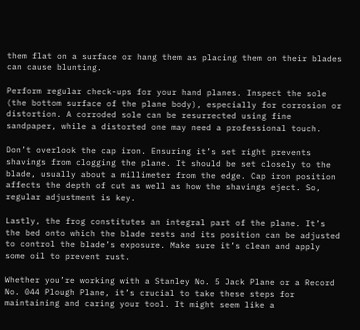them flat on a surface or hang them as placing them on their blades can cause blunting.

Perform regular check-ups for your hand planes. Inspect the sole (the bottom surface of the plane body), especially for corrosion or distortion. A corroded sole can be resurrected using fine sandpaper, while a distorted one may need a professional touch.

Don’t overlook the cap iron. Ensuring it’s set right prevents shavings from clogging the plane. It should be set closely to the blade, usually about a millimeter from the edge. Cap iron position affects the depth of cut as well as how the shavings eject. So, regular adjustment is key.

Lastly, the frog constitutes an integral part of the plane. It’s the bed onto which the blade rests and its position can be adjusted to control the blade’s exposure. Make sure it’s clean and apply some oil to prevent rust.

Whether you’re working with a Stanley No. 5 Jack Plane or a Record No. 044 Plough Plane, it’s crucial to take these steps for maintaining and caring your tool. It might seem like a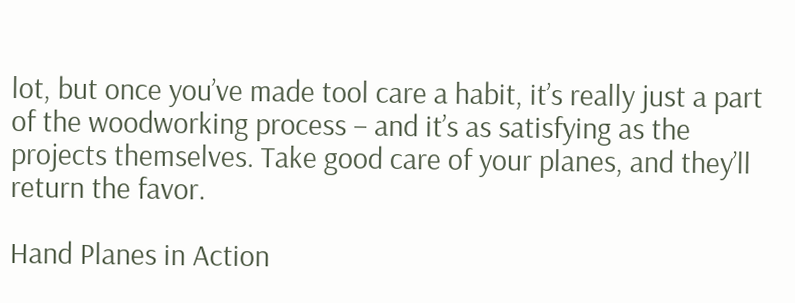lot, but once you’ve made tool care a habit, it’s really just a part of the woodworking process – and it’s as satisfying as the projects themselves. Take good care of your planes, and they’ll return the favor.

Hand Planes in Action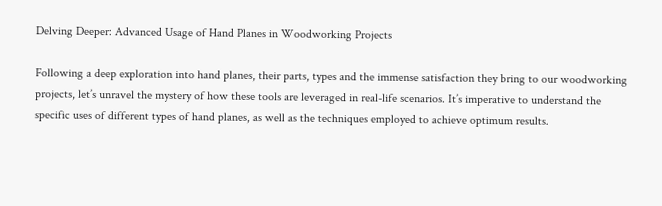Delving Deeper: Advanced Usage of Hand Planes in Woodworking Projects

Following a deep exploration into hand planes, their parts, types and the immense satisfaction they bring to our woodworking projects, let’s unravel the mystery of how these tools are leveraged in real-life scenarios. It’s imperative to understand the specific uses of different types of hand planes, as well as the techniques employed to achieve optimum results.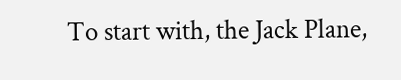To start with, the Jack Plane,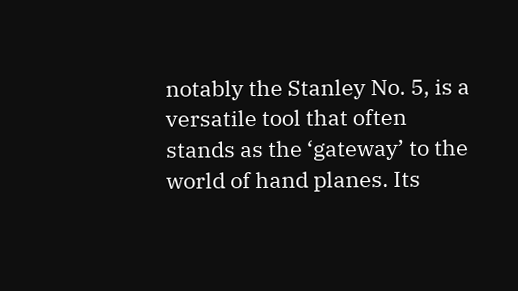notably the Stanley No. 5, is a versatile tool that often stands as the ‘gateway’ to the world of hand planes. Its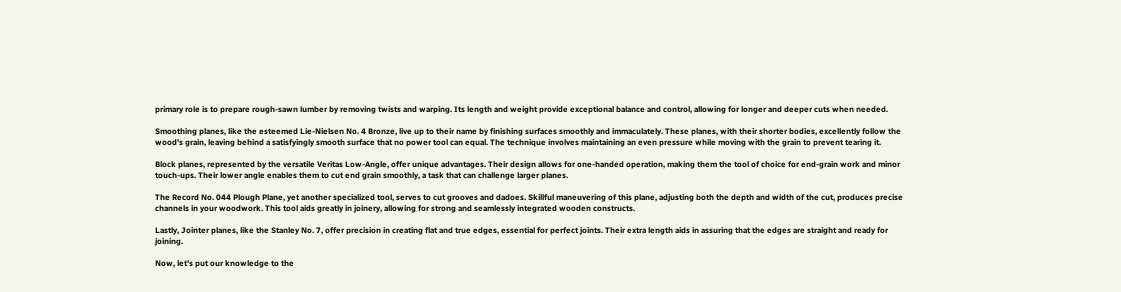primary role is to prepare rough-sawn lumber by removing twists and warping. Its length and weight provide exceptional balance and control, allowing for longer and deeper cuts when needed.

Smoothing planes, like the esteemed Lie-Nielsen No. 4 Bronze, live up to their name by finishing surfaces smoothly and immaculately. These planes, with their shorter bodies, excellently follow the wood’s grain, leaving behind a satisfyingly smooth surface that no power tool can equal. The technique involves maintaining an even pressure while moving with the grain to prevent tearing it.

Block planes, represented by the versatile Veritas Low-Angle, offer unique advantages. Their design allows for one-handed operation, making them the tool of choice for end-grain work and minor touch-ups. Their lower angle enables them to cut end grain smoothly, a task that can challenge larger planes.

The Record No. 044 Plough Plane, yet another specialized tool, serves to cut grooves and dadoes. Skillful maneuvering of this plane, adjusting both the depth and width of the cut, produces precise channels in your woodwork. This tool aids greatly in joinery, allowing for strong and seamlessly integrated wooden constructs.

Lastly, Jointer planes, like the Stanley No. 7, offer precision in creating flat and true edges, essential for perfect joints. Their extra length aids in assuring that the edges are straight and ready for joining.

Now, let’s put our knowledge to the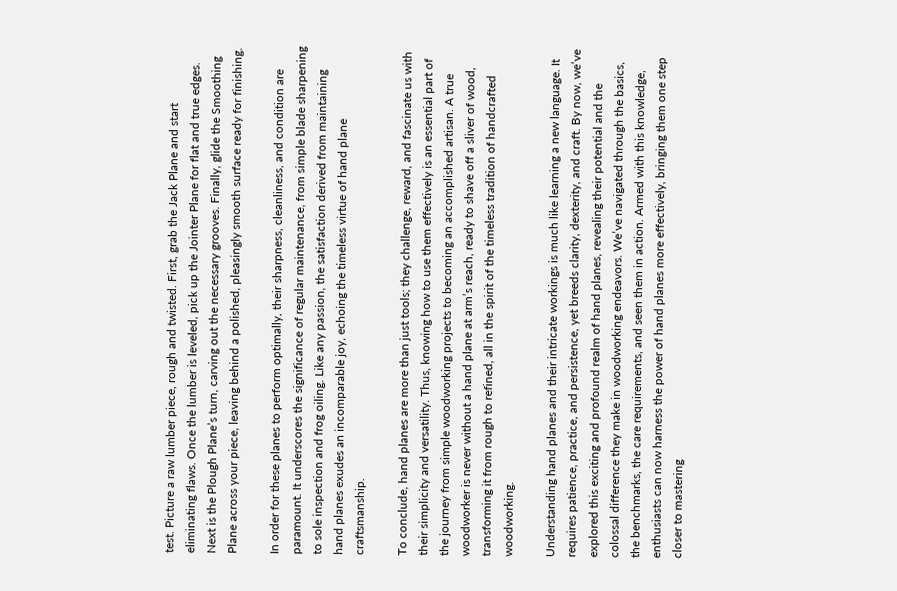test. Picture a raw lumber piece, rough and twisted. First, grab the Jack Plane and start eliminating flaws. Once the lumber is leveled, pick up the Jointer Plane for flat and true edges. Next is the Plough Plane’s turn, carving out the necessary grooves. Finally, glide the Smoothing Plane across your piece, leaving behind a polished, pleasingly smooth surface ready for finishing.

In order for these planes to perform optimally, their sharpness, cleanliness, and condition are paramount. It underscores the significance of regular maintenance, from simple blade sharpening to sole inspection and frog oiling. Like any passion, the satisfaction derived from maintaining hand planes exudes an incomparable joy, echoing the timeless virtue of hand plane craftsmanship.

To conclude, hand planes are more than just tools; they challenge, reward, and fascinate us with their simplicity and versatility. Thus, knowing how to use them effectively is an essential part of the journey from simple woodworking projects to becoming an accomplished artisan. A true woodworker is never without a hand plane at arm’s reach, ready to shave off a sliver of wood, transforming it from rough to refined, all in the spirit of the timeless tradition of handcrafted woodworking.

Understanding hand planes and their intricate workings is much like learning a new language. It requires patience, practice, and persistence, yet breeds clarity, dexterity, and craft. By now, we’ve explored this exciting and profound realm of hand planes, revealing their potential and the colossal difference they make in woodworking endeavors. We’ve navigated through the basics, the benchmarks, the care requirements, and seen them in action. Armed with this knowledge, enthusiasts can now harness the power of hand planes more effectively, bringing them one step closer to mastering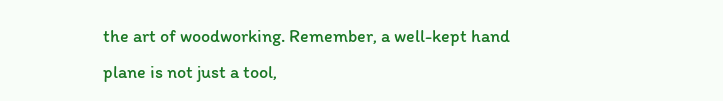the art of woodworking. Remember, a well-kept hand plane is not just a tool,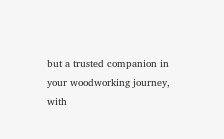but a trusted companion in your woodworking journey, with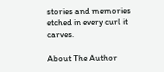stories and memories etched in every curl it carves.

About The Author